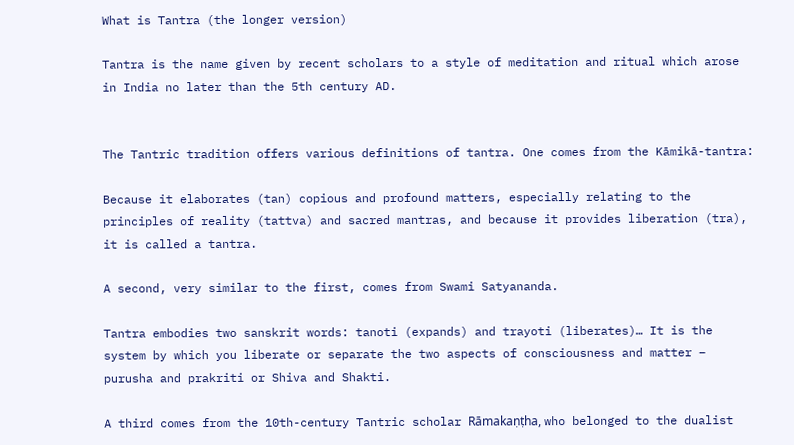What is Tantra (the longer version)

Tantra is the name given by recent scholars to a style of meditation and ritual which arose in India no later than the 5th century AD.


The Tantric tradition offers various definitions of tantra. One comes from the Kāmikā-tantra:

Because it elaborates (tan) copious and profound matters, especially relating to the principles of reality (tattva) and sacred mantras, and because it provides liberation (tra), it is called a tantra.

A second, very similar to the first, comes from Swami Satyananda.

Tantra embodies two sanskrit words: tanoti (expands) and trayoti (liberates)… It is the system by which you liberate or separate the two aspects of consciousness and matter – purusha and prakriti or Shiva and Shakti.

A third comes from the 10th-century Tantric scholar Rāmakaṇṭha, who belonged to the dualist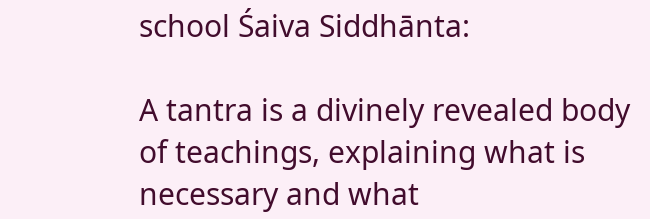school Śaiva Siddhānta:

A tantra is a divinely revealed body of teachings, explaining what is necessary and what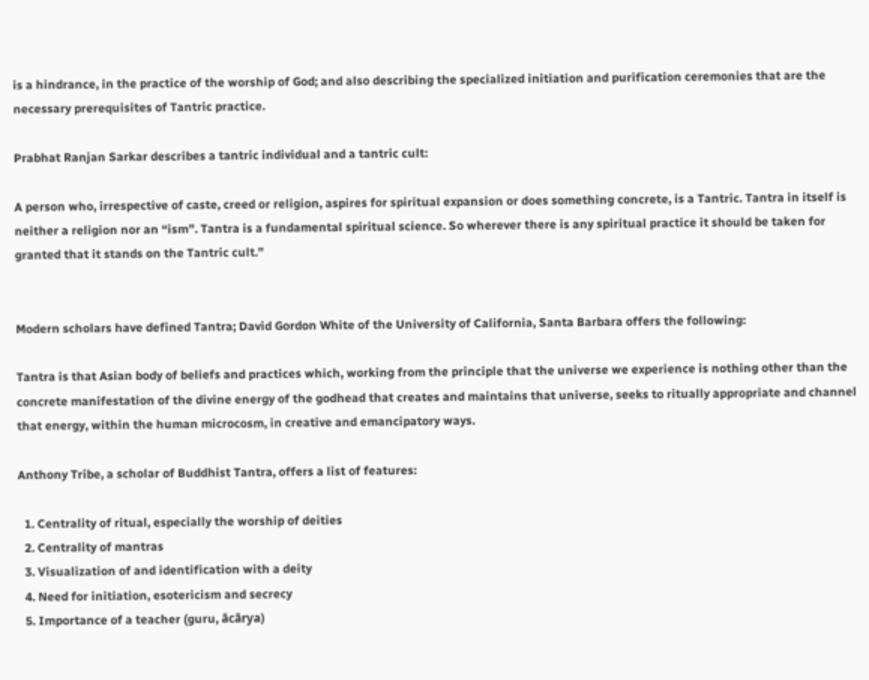is a hindrance, in the practice of the worship of God; and also describing the specialized initiation and purification ceremonies that are the necessary prerequisites of Tantric practice.

Prabhat Ranjan Sarkar describes a tantric individual and a tantric cult:

A person who, irrespective of caste, creed or religion, aspires for spiritual expansion or does something concrete, is a Tantric. Tantra in itself is neither a religion nor an “ism”. Tantra is a fundamental spiritual science. So wherever there is any spiritual practice it should be taken for granted that it stands on the Tantric cult.”


Modern scholars have defined Tantra; David Gordon White of the University of California, Santa Barbara offers the following:

Tantra is that Asian body of beliefs and practices which, working from the principle that the universe we experience is nothing other than the concrete manifestation of the divine energy of the godhead that creates and maintains that universe, seeks to ritually appropriate and channel that energy, within the human microcosm, in creative and emancipatory ways.

Anthony Tribe, a scholar of Buddhist Tantra, offers a list of features:

  1. Centrality of ritual, especially the worship of deities
  2. Centrality of mantras
  3. Visualization of and identification with a deity
  4. Need for initiation, esotericism and secrecy
  5. Importance of a teacher (guru, ācārya)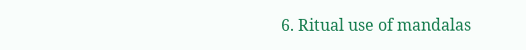6. Ritual use of mandalas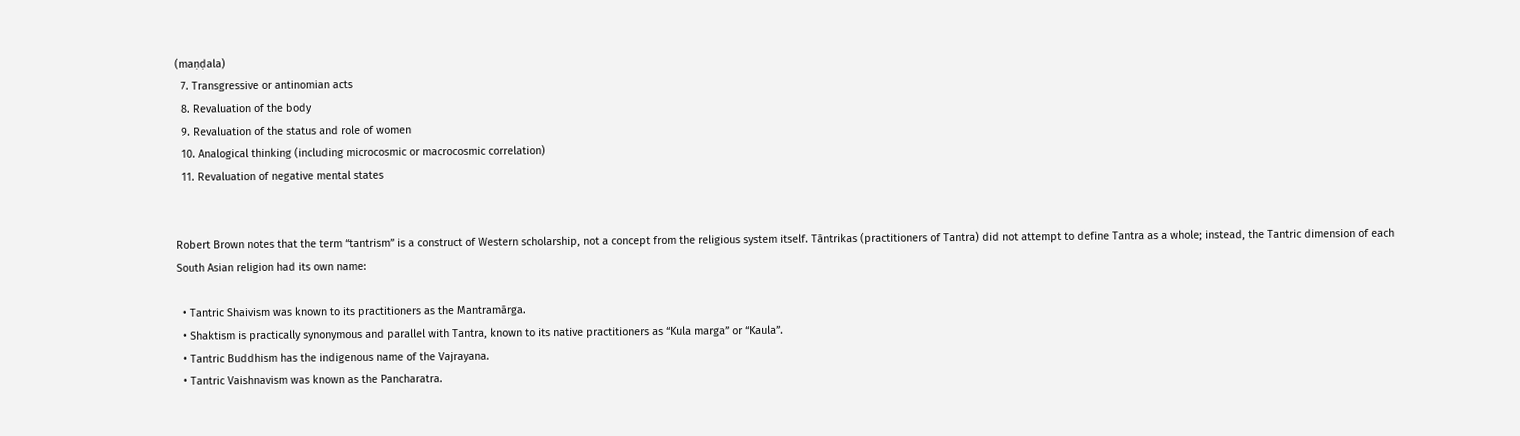(maṇḍala)
  7. Transgressive or antinomian acts
  8. Revaluation of the body
  9. Revaluation of the status and role of women
  10. Analogical thinking (including microcosmic or macrocosmic correlation)
  11. Revaluation of negative mental states


Robert Brown notes that the term “tantrism” is a construct of Western scholarship, not a concept from the religious system itself. Tāntrikas (practitioners of Tantra) did not attempt to define Tantra as a whole; instead, the Tantric dimension of each South Asian religion had its own name:

  • Tantric Shaivism was known to its practitioners as the Mantramārga.
  • Shaktism is practically synonymous and parallel with Tantra, known to its native practitioners as “Kula marga” or “Kaula”.
  • Tantric Buddhism has the indigenous name of the Vajrayana.
  • Tantric Vaishnavism was known as the Pancharatra.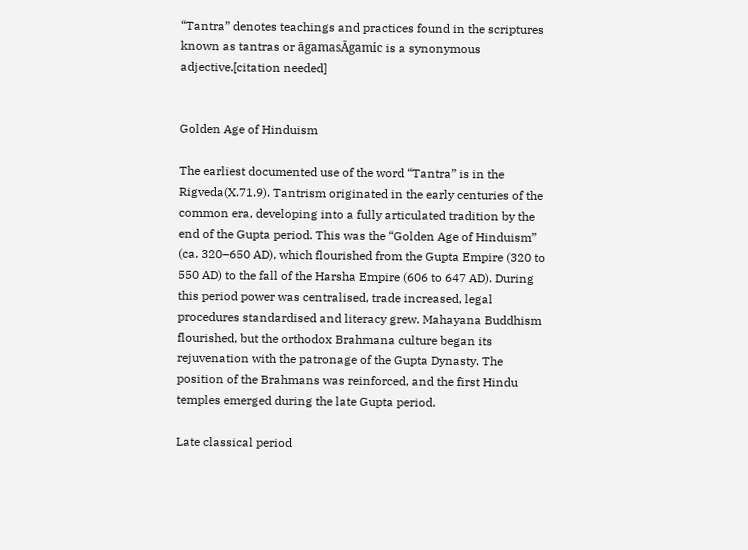“Tantra” denotes teachings and practices found in the scriptures known as tantras or āgamasĀgamic is a synonymous adjective.[citation needed]


Golden Age of Hinduism

The earliest documented use of the word “Tantra” is in the Rigveda(X.71.9). Tantrism originated in the early centuries of the common era, developing into a fully articulated tradition by the end of the Gupta period. This was the “Golden Age of Hinduism” (ca. 320–650 AD), which flourished from the Gupta Empire (320 to 550 AD) to the fall of the Harsha Empire (606 to 647 AD). During this period power was centralised, trade increased, legal procedures standardised and literacy grew. Mahayana Buddhism flourished, but the orthodox Brahmana culture began its rejuvenation with the patronage of the Gupta Dynasty. The position of the Brahmans was reinforced, and the first Hindu temples emerged during the late Gupta period.

Late classical period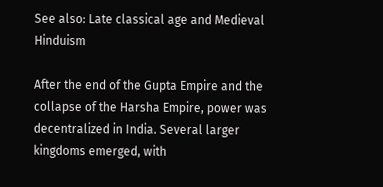See also: Late classical age and Medieval Hinduism

After the end of the Gupta Empire and the collapse of the Harsha Empire, power was decentralized in India. Several larger kingdoms emerged, with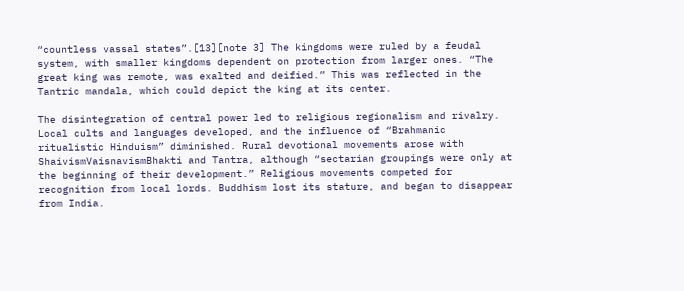“countless vassal states”.[13][note 3] The kingdoms were ruled by a feudal system, with smaller kingdoms dependent on protection from larger ones. “The great king was remote, was exalted and deified.” This was reflected in the Tantric mandala, which could depict the king at its center.

The disintegration of central power led to religious regionalism and rivalry. Local cults and languages developed, and the influence of “Brahmanic ritualistic Hinduism” diminished. Rural devotional movements arose with ShaivismVaisnavismBhakti and Tantra, although “sectarian groupings were only at the beginning of their development.” Religious movements competed for recognition from local lords. Buddhism lost its stature, and began to disappear from India.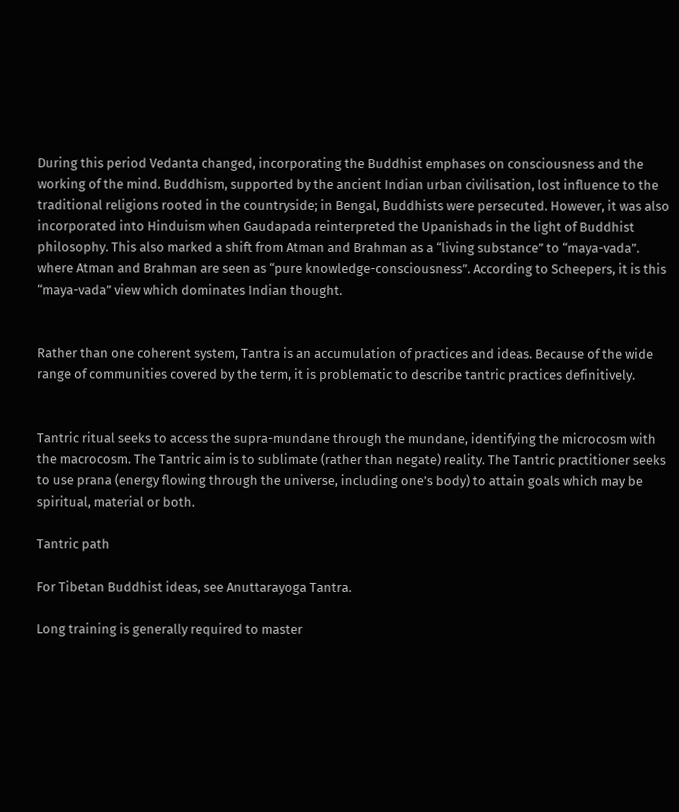During this period Vedanta changed, incorporating the Buddhist emphases on consciousness and the working of the mind. Buddhism, supported by the ancient Indian urban civilisation, lost influence to the traditional religions rooted in the countryside; in Bengal, Buddhists were persecuted. However, it was also incorporated into Hinduism when Gaudapada reinterpreted the Upanishads in the light of Buddhist philosophy. This also marked a shift from Atman and Brahman as a “living substance” to “maya-vada”. where Atman and Brahman are seen as “pure knowledge-consciousness”. According to Scheepers, it is this “maya-vada” view which dominates Indian thought.


Rather than one coherent system, Tantra is an accumulation of practices and ideas. Because of the wide range of communities covered by the term, it is problematic to describe tantric practices definitively.


Tantric ritual seeks to access the supra-mundane through the mundane, identifying the microcosm with the macrocosm. The Tantric aim is to sublimate (rather than negate) reality. The Tantric practitioner seeks to use prana (energy flowing through the universe, including one’s body) to attain goals which may be spiritual, material or both.

Tantric path

For Tibetan Buddhist ideas, see Anuttarayoga Tantra.

Long training is generally required to master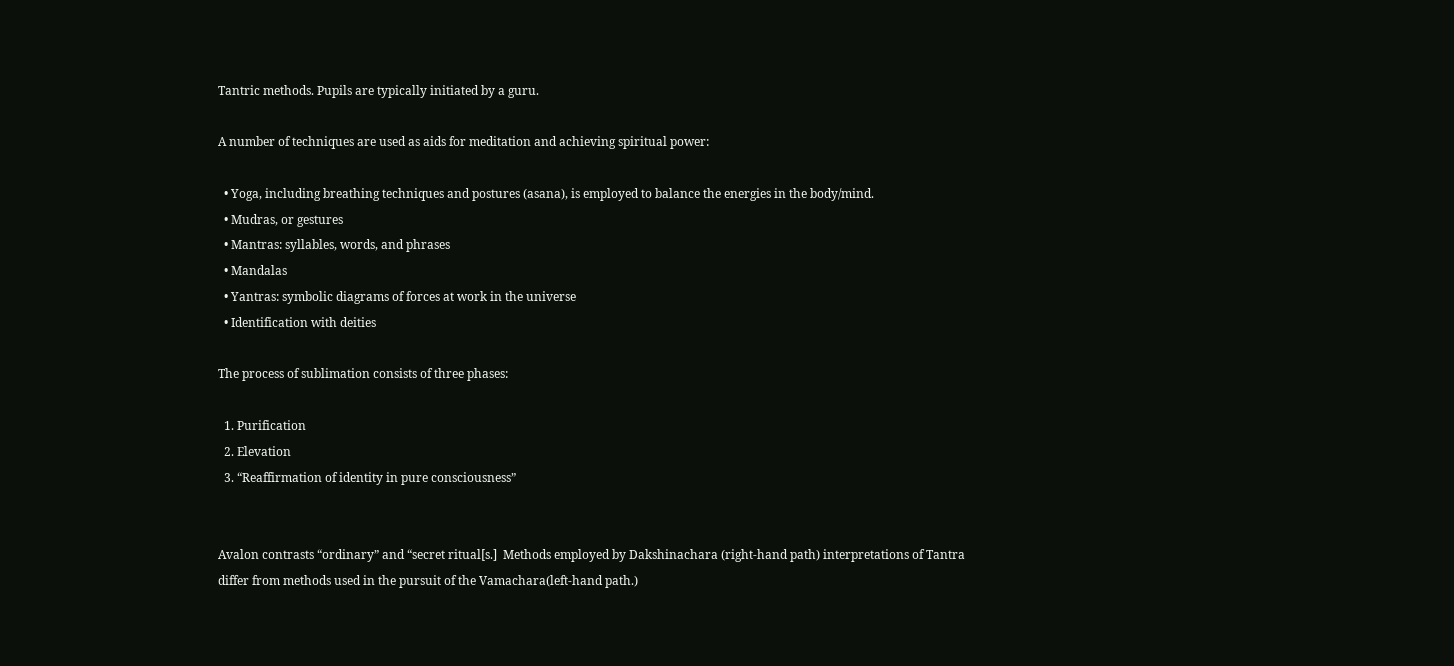Tantric methods. Pupils are typically initiated by a guru.

A number of techniques are used as aids for meditation and achieving spiritual power:

  • Yoga, including breathing techniques and postures (asana), is employed to balance the energies in the body/mind.
  • Mudras, or gestures
  • Mantras: syllables, words, and phrases
  • Mandalas
  • Yantras: symbolic diagrams of forces at work in the universe
  • Identification with deities

The process of sublimation consists of three phases:

  1. Purification
  2. Elevation
  3. “Reaffirmation of identity in pure consciousness”


Avalon contrasts “ordinary” and “secret ritual[s.]  Methods employed by Dakshinachara (right-hand path) interpretations of Tantra differ from methods used in the pursuit of the Vamachara(left-hand path.)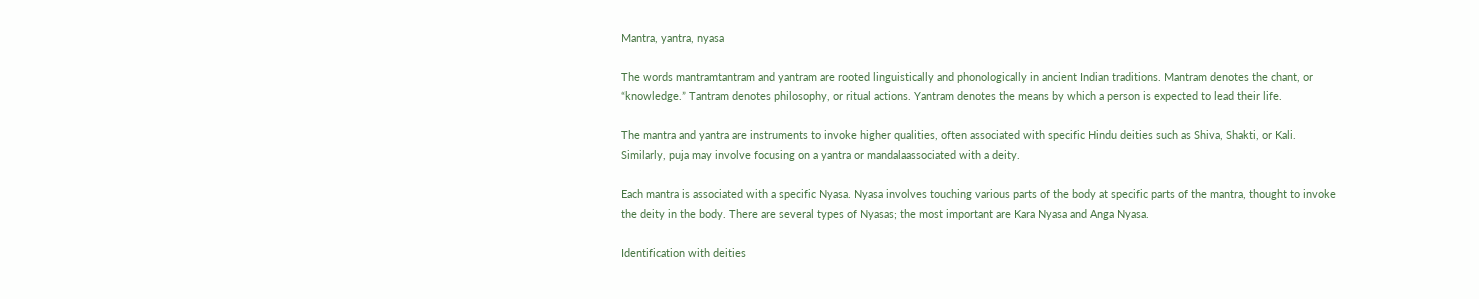Mantra, yantra, nyasa

The words mantramtantram and yantram are rooted linguistically and phonologically in ancient Indian traditions. Mantram denotes the chant, or “knowledge.” Tantram denotes philosophy, or ritual actions. Yantram denotes the means by which a person is expected to lead their life.

The mantra and yantra are instruments to invoke higher qualities, often associated with specific Hindu deities such as Shiva, Shakti, or Kali. Similarly, puja may involve focusing on a yantra or mandalaassociated with a deity.

Each mantra is associated with a specific Nyasa. Nyasa involves touching various parts of the body at specific parts of the mantra, thought to invoke the deity in the body. There are several types of Nyasas; the most important are Kara Nyasa and Anga Nyasa.

Identification with deities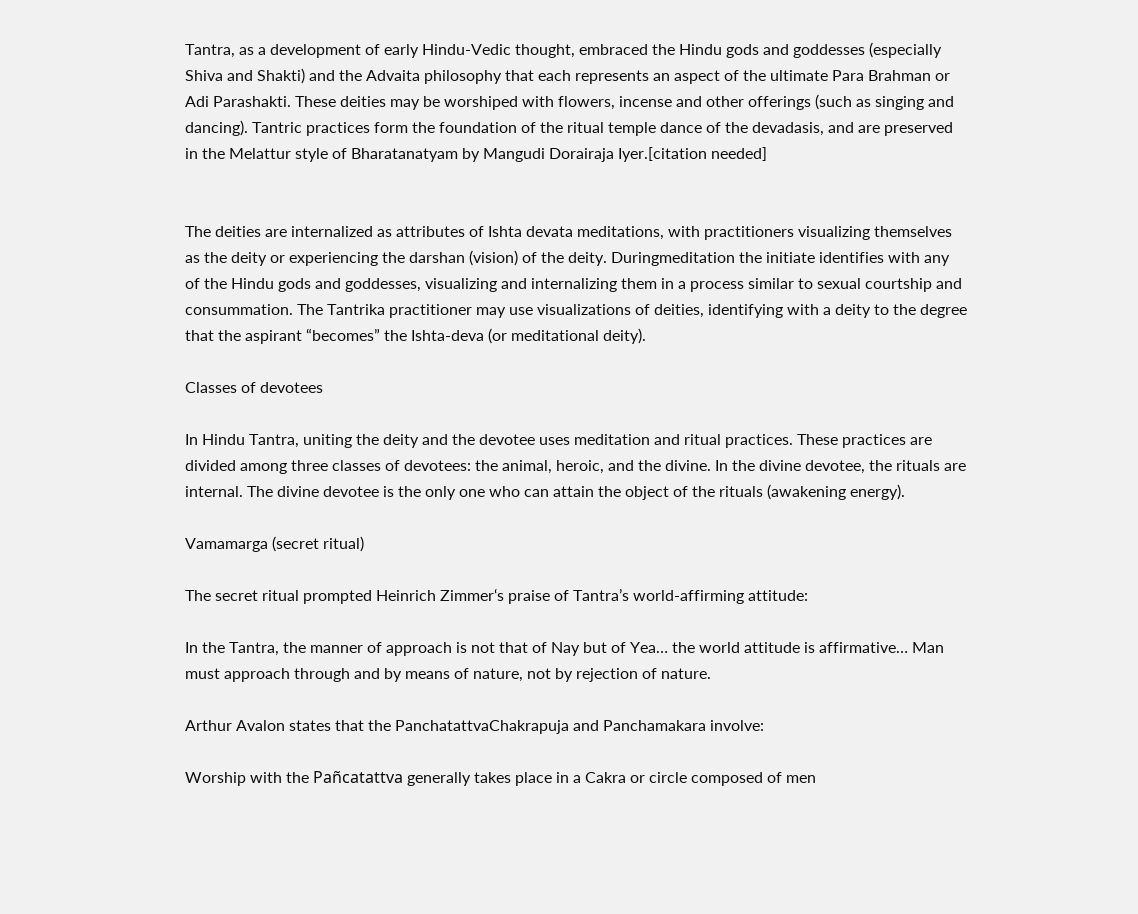Tantra, as a development of early Hindu-Vedic thought, embraced the Hindu gods and goddesses (especially Shiva and Shakti) and the Advaita philosophy that each represents an aspect of the ultimate Para Brahman or Adi Parashakti. These deities may be worshiped with flowers, incense and other offerings (such as singing and dancing). Tantric practices form the foundation of the ritual temple dance of the devadasis, and are preserved in the Melattur style of Bharatanatyam by Mangudi Dorairaja Iyer.[citation needed]


The deities are internalized as attributes of Ishta devata meditations, with practitioners visualizing themselves as the deity or experiencing the darshan (vision) of the deity. Duringmeditation the initiate identifies with any of the Hindu gods and goddesses, visualizing and internalizing them in a process similar to sexual courtship and consummation. The Tantrika practitioner may use visualizations of deities, identifying with a deity to the degree that the aspirant “becomes” the Ishta-deva (or meditational deity).

Classes of devotees

In Hindu Tantra, uniting the deity and the devotee uses meditation and ritual practices. These practices are divided among three classes of devotees: the animal, heroic, and the divine. In the divine devotee, the rituals are internal. The divine devotee is the only one who can attain the object of the rituals (awakening energy).

Vamamarga (secret ritual)

The secret ritual prompted Heinrich Zimmer‘s praise of Tantra’s world-affirming attitude:

In the Tantra, the manner of approach is not that of Nay but of Yea… the world attitude is affirmative… Man must approach through and by means of nature, not by rejection of nature.

Arthur Avalon states that the PanchatattvaChakrapuja and Panchamakara involve:

Worship with the Pañcatattva generally takes place in a Cakra or circle composed of men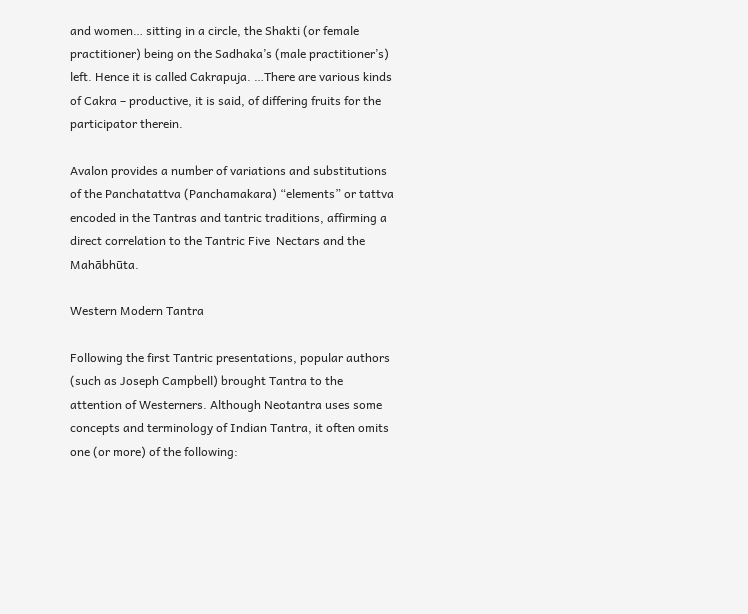and women… sitting in a circle, the Shakti (or female practitioner) being on the Sadhaka’s (male practitioner’s) left. Hence it is called Cakrapuja. …There are various kinds of Cakra – productive, it is said, of differing fruits for the participator therein.

Avalon provides a number of variations and substitutions of the Panchatattva (Panchamakara) “elements” or tattva encoded in the Tantras and tantric traditions, affirming a direct correlation to the Tantric Five  Nectars and the Mahābhūta.

Western Modern Tantra

Following the first Tantric presentations, popular authors (such as Joseph Campbell) brought Tantra to the attention of Westerners. Although Neotantra uses some concepts and terminology of Indian Tantra, it often omits one (or more) of the following: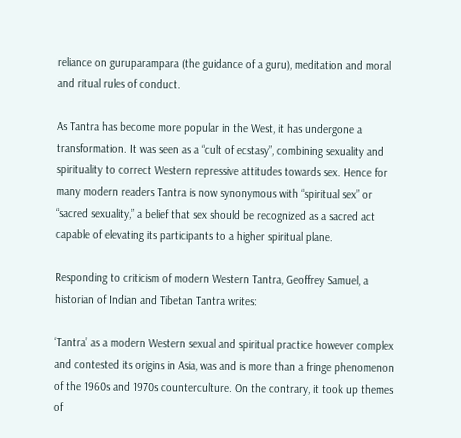reliance on guruparampara (the guidance of a guru), meditation and moral and ritual rules of conduct.

As Tantra has become more popular in the West, it has undergone a transformation. It was seen as a “cult of ecstasy”, combining sexuality and spirituality to correct Western repressive attitudes towards sex. Hence for many modern readers Tantra is now synonymous with “spiritual sex” or “sacred sexuality,” a belief that sex should be recognized as a sacred act capable of elevating its participants to a higher spiritual plane.

Responding to criticism of modern Western Tantra, Geoffrey Samuel, a historian of Indian and Tibetan Tantra writes:

‘Tantra’ as a modern Western sexual and spiritual practice however complex and contested its origins in Asia, was and is more than a fringe phenomenon of the 1960s and 1970s counterculture. On the contrary, it took up themes of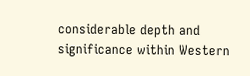considerable depth and significance within Western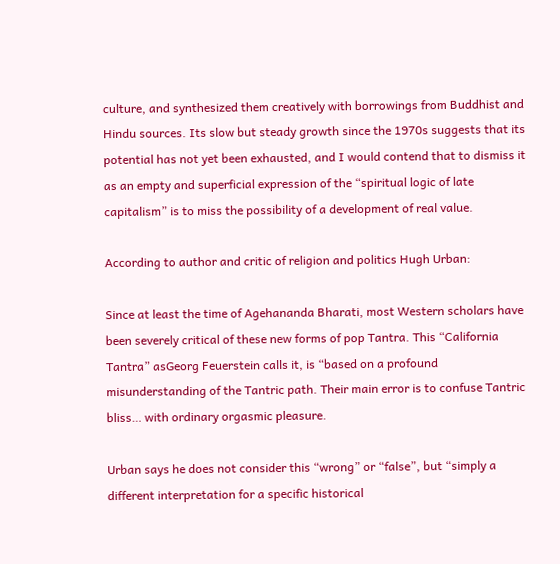culture, and synthesized them creatively with borrowings from Buddhist and Hindu sources. Its slow but steady growth since the 1970s suggests that its potential has not yet been exhausted, and I would contend that to dismiss it as an empty and superficial expression of the “spiritual logic of late capitalism” is to miss the possibility of a development of real value.

According to author and critic of religion and politics Hugh Urban:

Since at least the time of Agehananda Bharati, most Western scholars have been severely critical of these new forms of pop Tantra. This “California Tantra” asGeorg Feuerstein calls it, is “based on a profound misunderstanding of the Tantric path. Their main error is to confuse Tantric bliss… with ordinary orgasmic pleasure.

Urban says he does not consider this “wrong” or “false”, but “simply a different interpretation for a specific historical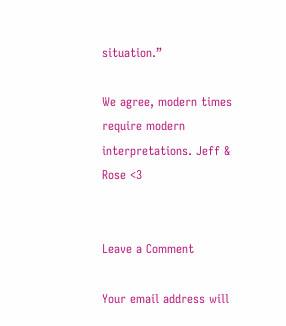situation.”

We agree, modern times require modern interpretations. Jeff & Rose <3


Leave a Comment

Your email address will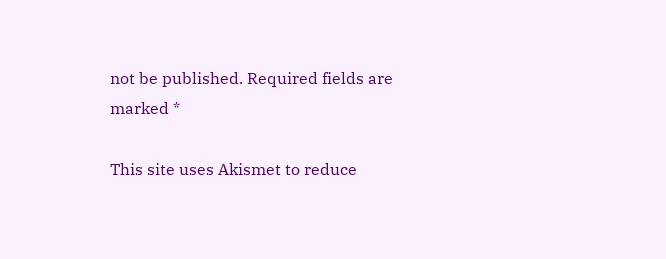not be published. Required fields are marked *

This site uses Akismet to reduce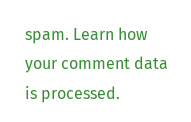spam. Learn how your comment data is processed.